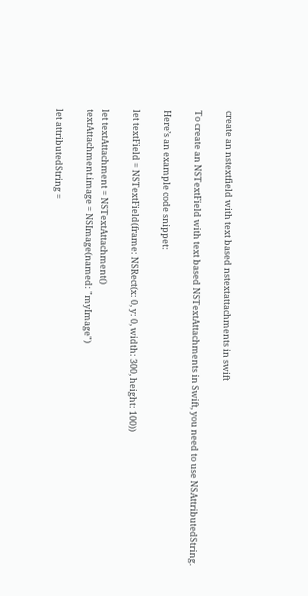create an nstextfield with text based nstextattachments in swift

To create an NSTextField with text based NSTextAttachments in Swift, you need to use NSAttributedString.

Here’s an example code snippet:

let textField = NSTextField(frame: NSRect(x: 0, y: 0, width: 300, height: 100))

let textAttachment = NSTextAttachment()
textAttachment.image = NSImage(named: "myImage")

let attributedString =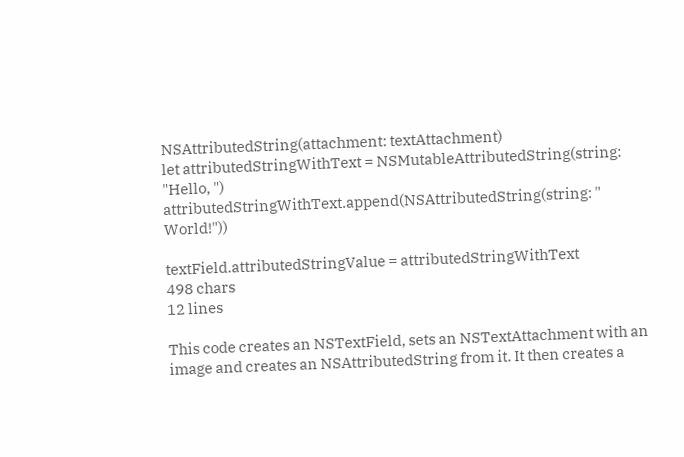NSAttributedString(attachment: textAttachment)
let attributedStringWithText = NSMutableAttributedString(string: "Hello, ")
attributedStringWithText.append(NSAttributedString(string: " World!"))

textField.attributedStringValue = attributedStringWithText
498 chars
12 lines

This code creates an NSTextField, sets an NSTextAttachment with an image and creates an NSAttributedString from it. It then creates a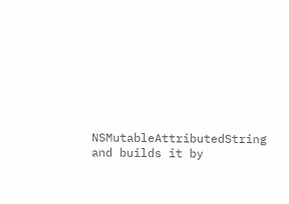NSMutableAttributedString and builds it by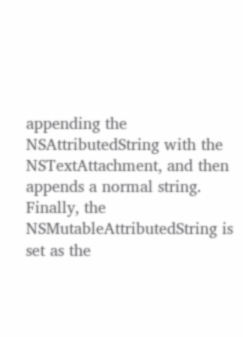appending the NSAttributedString with the NSTextAttachment, and then appends a normal string. Finally, the NSMutableAttributedString is set as the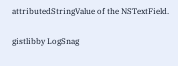attributedStringValue of the NSTextField.

gistlibby LogSnag